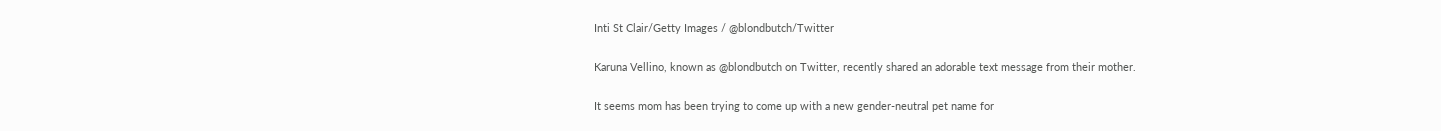Inti St Clair/Getty Images / @blondbutch/Twitter

Karuna Vellino, known as @blondbutch on Twitter, recently shared an adorable text message from their mother.

It seems mom has been trying to come up with a new gender-neutral pet name for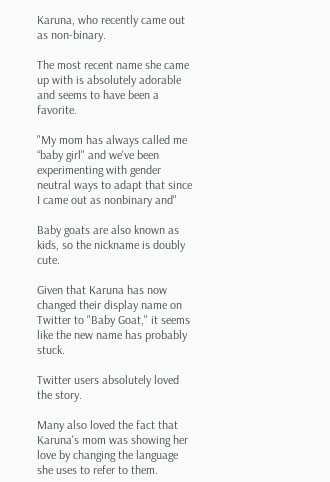Karuna, who recently came out as non-binary.

The most recent name she came up with is absolutely adorable and seems to have been a favorite.

"My mom has always called me “baby girl" and we've been experimenting with gender neutral ways to adapt that since I came out as nonbinary and"

Baby goats are also known as kids, so the nickname is doubly cute.

Given that Karuna has now changed their display name on Twitter to "Baby Goat," it seems like the new name has probably stuck.

Twitter users absolutely loved the story.

Many also loved the fact that Karuna's mom was showing her love by changing the language she uses to refer to them.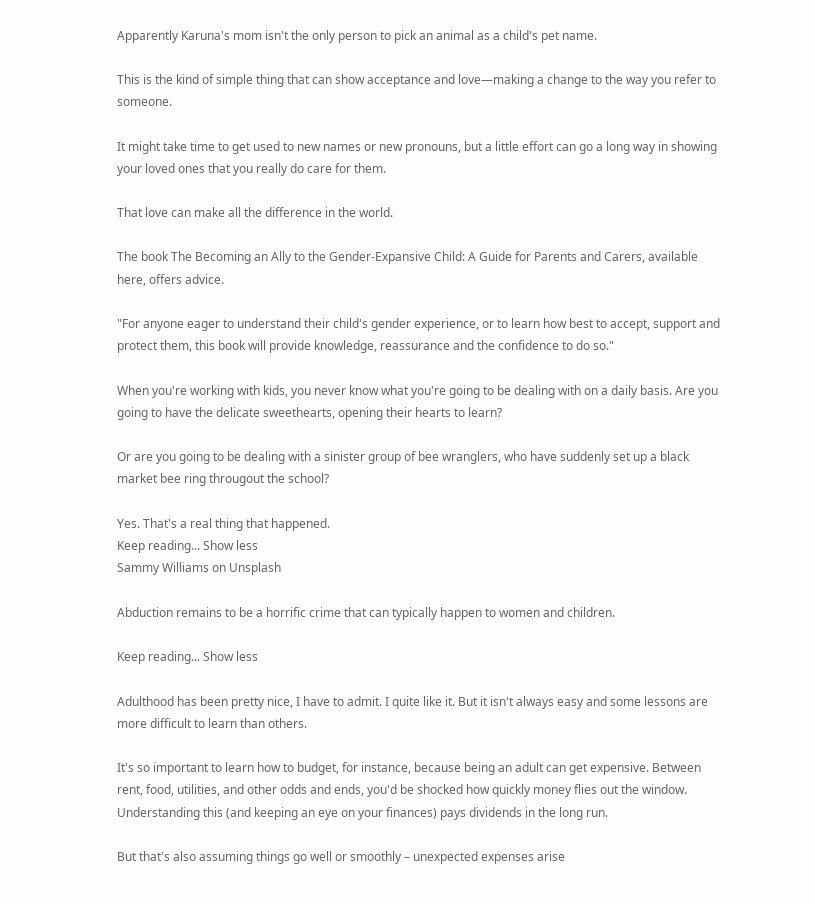Apparently Karuna's mom isn't the only person to pick an animal as a child's pet name.

This is the kind of simple thing that can show acceptance and love—making a change to the way you refer to someone.

It might take time to get used to new names or new pronouns, but a little effort can go a long way in showing your loved ones that you really do care for them.

That love can make all the difference in the world.

The book The Becoming an Ally to the Gender-Expansive Child: A Guide for Parents and Carers, available here, offers advice.

"For anyone eager to understand their child's gender experience, or to learn how best to accept, support and protect them, this book will provide knowledge, reassurance and the confidence to do so."

When you're working with kids, you never know what you're going to be dealing with on a daily basis. Are you going to have the delicate sweethearts, opening their hearts to learn?

Or are you going to be dealing with a sinister group of bee wranglers, who have suddenly set up a black market bee ring througout the school?

Yes. That's a real thing that happened.
Keep reading... Show less
Sammy Williams on Unsplash

Abduction remains to be a horrific crime that can typically happen to women and children.

Keep reading... Show less

Adulthood has been pretty nice, I have to admit. I quite like it. But it isn't always easy and some lessons are more difficult to learn than others.

It's so important to learn how to budget, for instance, because being an adult can get expensive. Between rent, food, utilities, and other odds and ends, you'd be shocked how quickly money flies out the window. Understanding this (and keeping an eye on your finances) pays dividends in the long run.

But that's also assuming things go well or smoothly – unexpected expenses arise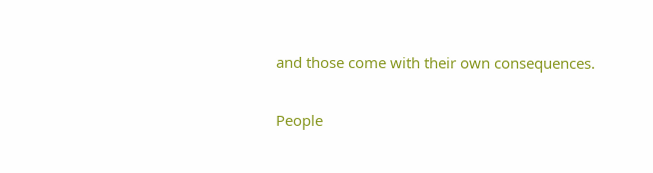and those come with their own consequences.

People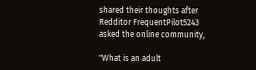shared their thoughts after Redditor FrequentPilot5243 asked the online community,

"What is an adult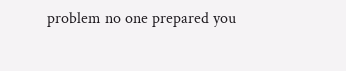problem no one prepared you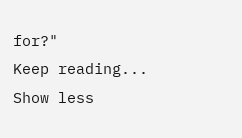for?"
Keep reading... Show less